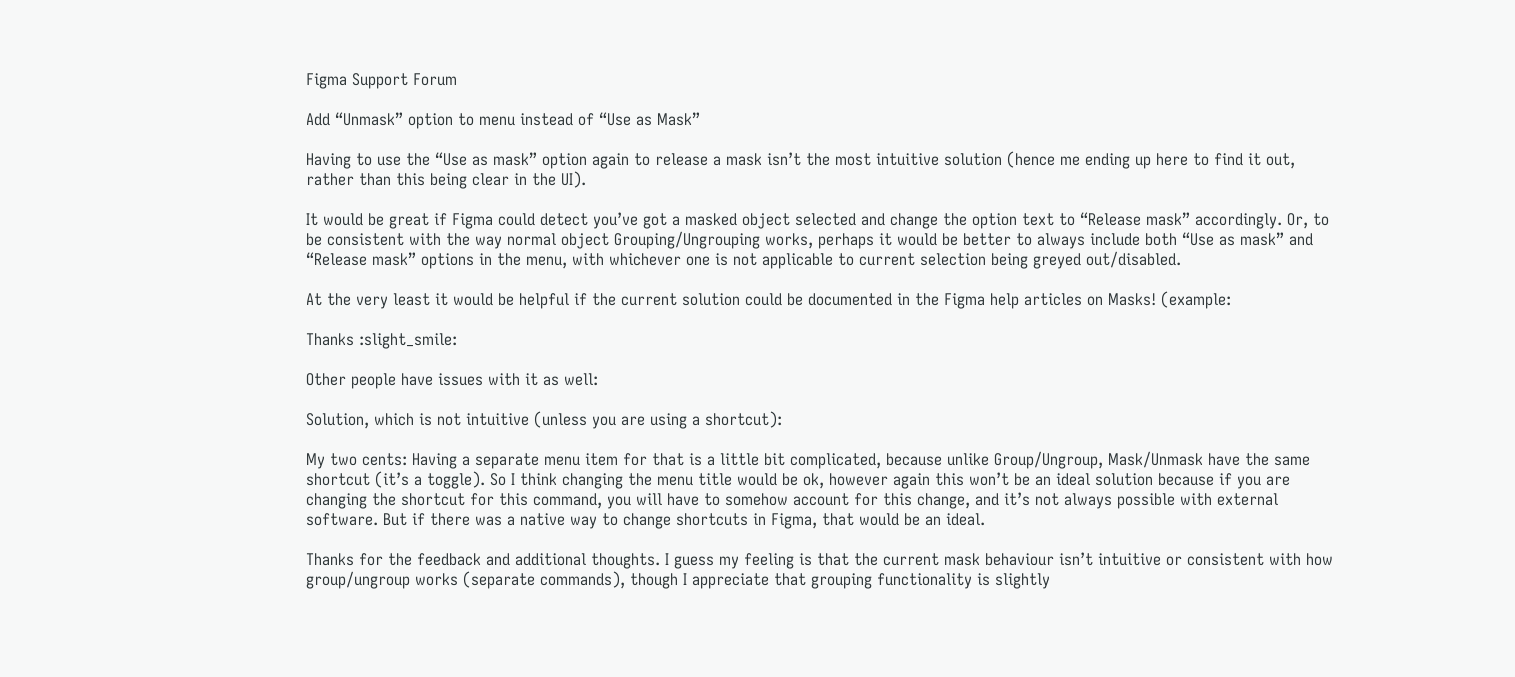Figma Support Forum

Add “Unmask” option to menu instead of “Use as Mask”

Having to use the “Use as mask” option again to release a mask isn’t the most intuitive solution (hence me ending up here to find it out, rather than this being clear in the UI).

It would be great if Figma could detect you’ve got a masked object selected and change the option text to “Release mask” accordingly. Or, to be consistent with the way normal object Grouping/Ungrouping works, perhaps it would be better to always include both “Use as mask” and “Release mask” options in the menu, with whichever one is not applicable to current selection being greyed out/disabled.

At the very least it would be helpful if the current solution could be documented in the Figma help articles on Masks! (example:

Thanks :slight_smile:

Other people have issues with it as well:

Solution, which is not intuitive (unless you are using a shortcut):

My two cents: Having a separate menu item for that is a little bit complicated, because unlike Group/Ungroup, Mask/Unmask have the same shortcut (it’s a toggle). So I think changing the menu title would be ok, however again this won’t be an ideal solution because if you are changing the shortcut for this command, you will have to somehow account for this change, and it’s not always possible with external software. But if there was a native way to change shortcuts in Figma, that would be an ideal.

Thanks for the feedback and additional thoughts. I guess my feeling is that the current mask behaviour isn’t intuitive or consistent with how group/ungroup works (separate commands), though I appreciate that grouping functionality is slightly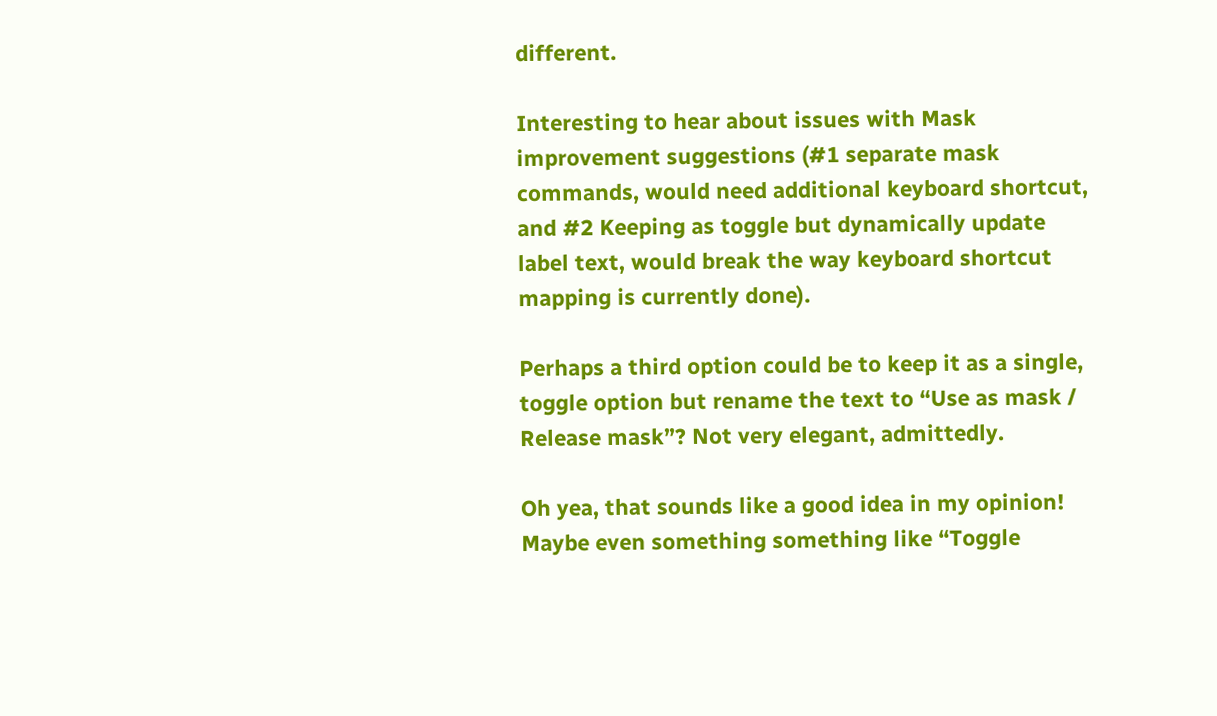different.

Interesting to hear about issues with Mask improvement suggestions (#1 separate mask commands, would need additional keyboard shortcut, and #2 Keeping as toggle but dynamically update label text, would break the way keyboard shortcut mapping is currently done).

Perhaps a third option could be to keep it as a single, toggle option but rename the text to “Use as mask / Release mask”? Not very elegant, admittedly.

Oh yea, that sounds like a good idea in my opinion! Maybe even something something like “Toggle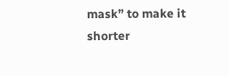mask” to make it shorter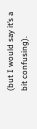(but I would say it’s a bit confusing).